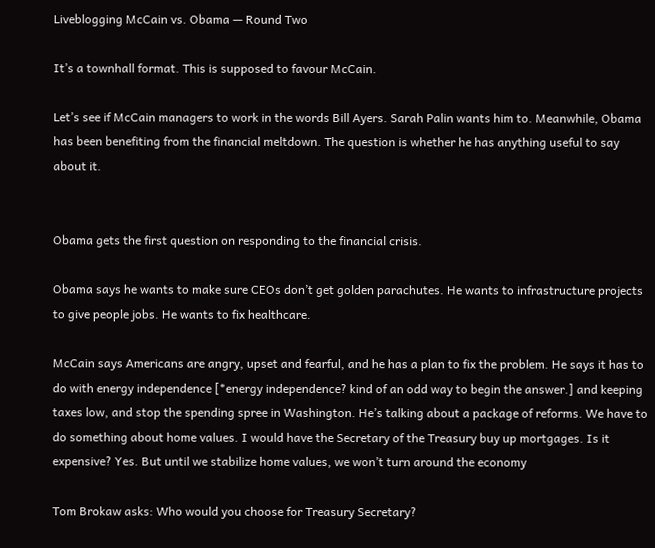Liveblogging McCain vs. Obama — Round Two

It’s a townhall format. This is supposed to favour McCain.

Let’s see if McCain managers to work in the words Bill Ayers. Sarah Palin wants him to. Meanwhile, Obama has been benefiting from the financial meltdown. The question is whether he has anything useful to say about it.


Obama gets the first question on responding to the financial crisis.

Obama says he wants to make sure CEOs don’t get golden parachutes. He wants to infrastructure projects to give people jobs. He wants to fix healthcare.

McCain says Americans are angry, upset and fearful, and he has a plan to fix the problem. He says it has to do with energy independence [*energy independence? kind of an odd way to begin the answer.] and keeping taxes low, and stop the spending spree in Washington. He’s talking about a package of reforms. We have to do something about home values. I would have the Secretary of the Treasury buy up mortgages. Is it expensive? Yes. But until we stabilize home values, we won’t turn around the economy

Tom Brokaw asks: Who would you choose for Treasury Secretary?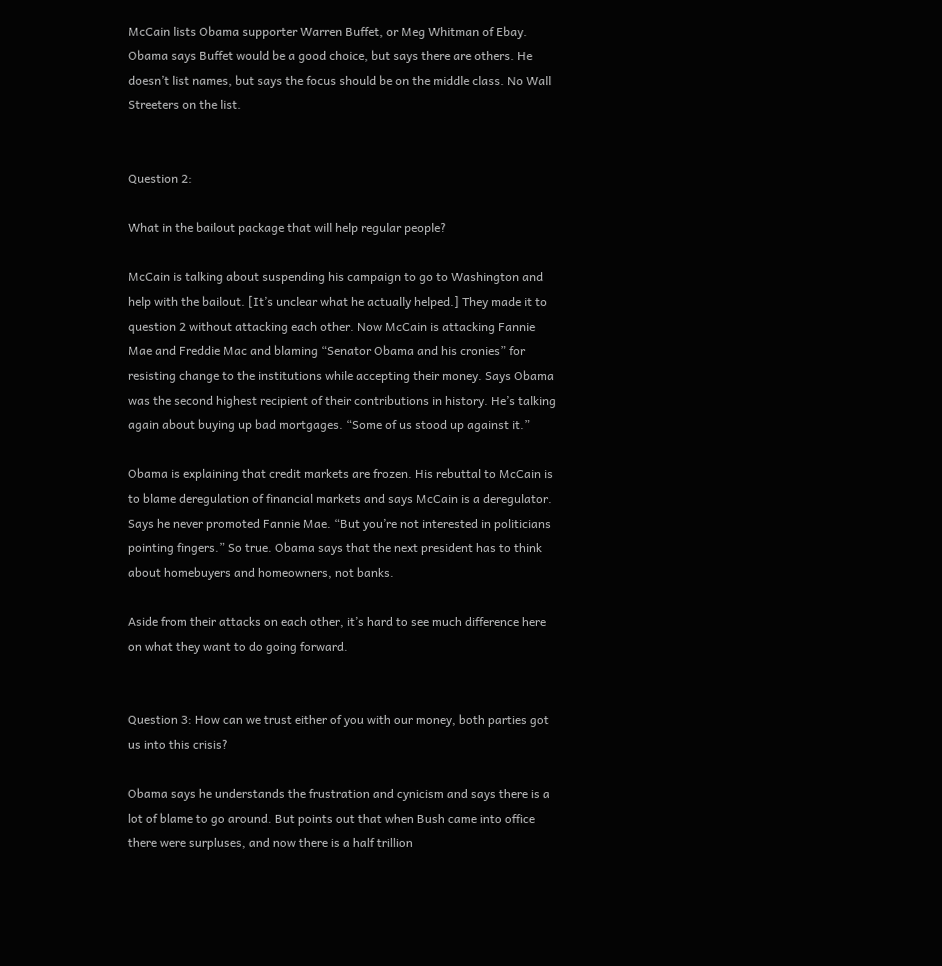McCain lists Obama supporter Warren Buffet, or Meg Whitman of Ebay. Obama says Buffet would be a good choice, but says there are others. He doesn’t list names, but says the focus should be on the middle class. No Wall Streeters on the list.


Question 2:

What in the bailout package that will help regular people?

McCain is talking about suspending his campaign to go to Washington and help with the bailout. [It’s unclear what he actually helped.] They made it to question 2 without attacking each other. Now McCain is attacking Fannie Mae and Freddie Mac and blaming “Senator Obama and his cronies” for resisting change to the institutions while accepting their money. Says Obama was the second highest recipient of their contributions in history. He’s talking again about buying up bad mortgages. “Some of us stood up against it.”

Obama is explaining that credit markets are frozen. His rebuttal to McCain is to blame deregulation of financial markets and says McCain is a deregulator. Says he never promoted Fannie Mae. “But you’re not interested in politicians pointing fingers.” So true. Obama says that the next president has to think about homebuyers and homeowners, not banks.

Aside from their attacks on each other, it’s hard to see much difference here on what they want to do going forward.


Question 3: How can we trust either of you with our money, both parties got us into this crisis?

Obama says he understands the frustration and cynicism and says there is a lot of blame to go around. But points out that when Bush came into office there were surpluses, and now there is a half trillion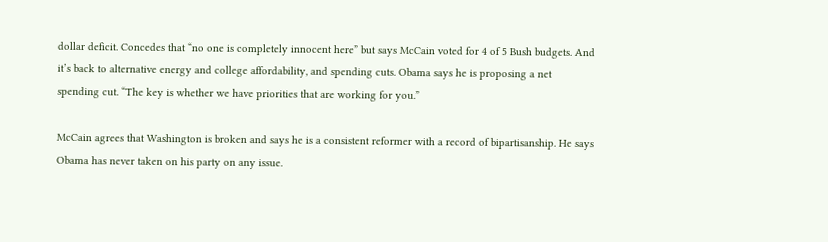dollar deficit. Concedes that “no one is completely innocent here” but says McCain voted for 4 of 5 Bush budgets. And it’s back to alternative energy and college affordability, and spending cuts. Obama says he is proposing a net spending cut. “The key is whether we have priorities that are working for you.”

McCain agrees that Washington is broken and says he is a consistent reformer with a record of bipartisanship. He says Obama has never taken on his party on any issue.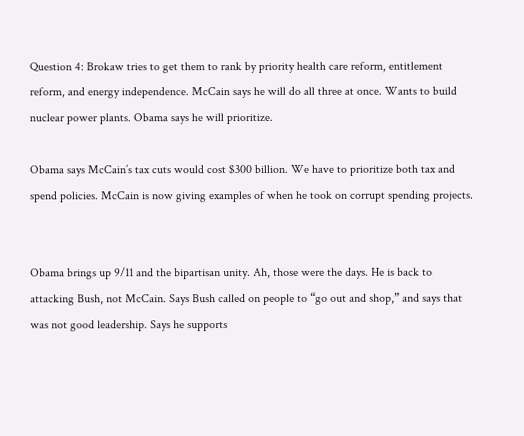Question 4: Brokaw tries to get them to rank by priority health care reform, entitlement reform, and energy independence. McCain says he will do all three at once. Wants to build nuclear power plants. Obama says he will prioritize.

Obama says McCain’s tax cuts would cost $300 billion. We have to prioritize both tax and spend policies. McCain is now giving examples of when he took on corrupt spending projects.


Obama brings up 9/11 and the bipartisan unity. Ah, those were the days. He is back to attacking Bush, not McCain. Says Bush called on people to “go out and shop,” and says that was not good leadership. Says he supports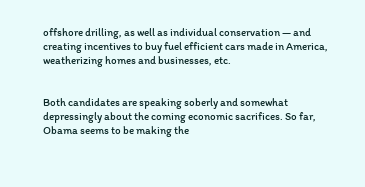offshore drilling, as well as individual conservation — and creating incentives to buy fuel efficient cars made in America, weatherizing homes and businesses, etc.


Both candidates are speaking soberly and somewhat depressingly about the coming economic sacrifices. So far, Obama seems to be making the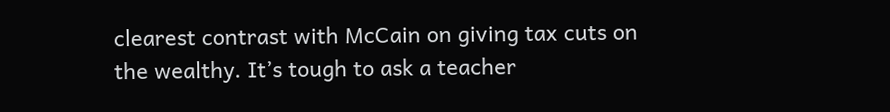clearest contrast with McCain on giving tax cuts on the wealthy. It’s tough to ask a teacher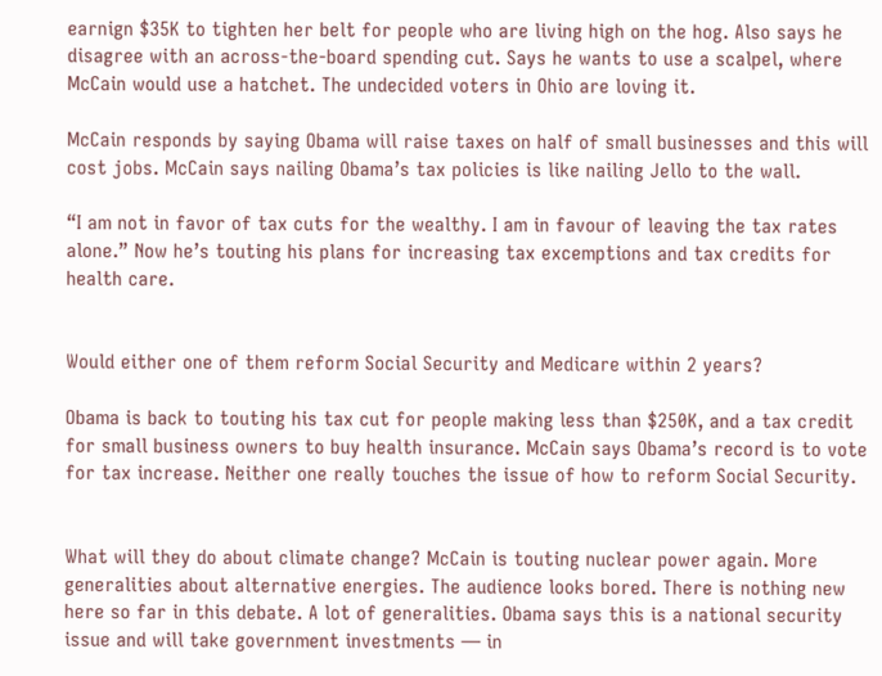earnign $35K to tighten her belt for people who are living high on the hog. Also says he disagree with an across-the-board spending cut. Says he wants to use a scalpel, where McCain would use a hatchet. The undecided voters in Ohio are loving it.

McCain responds by saying Obama will raise taxes on half of small businesses and this will cost jobs. McCain says nailing Obama’s tax policies is like nailing Jello to the wall.

“I am not in favor of tax cuts for the wealthy. I am in favour of leaving the tax rates alone.” Now he’s touting his plans for increasing tax excemptions and tax credits for health care.


Would either one of them reform Social Security and Medicare within 2 years?

Obama is back to touting his tax cut for people making less than $250K, and a tax credit for small business owners to buy health insurance. McCain says Obama’s record is to vote for tax increase. Neither one really touches the issue of how to reform Social Security.


What will they do about climate change? McCain is touting nuclear power again. More generalities about alternative energies. The audience looks bored. There is nothing new here so far in this debate. A lot of generalities. Obama says this is a national security issue and will take government investments — in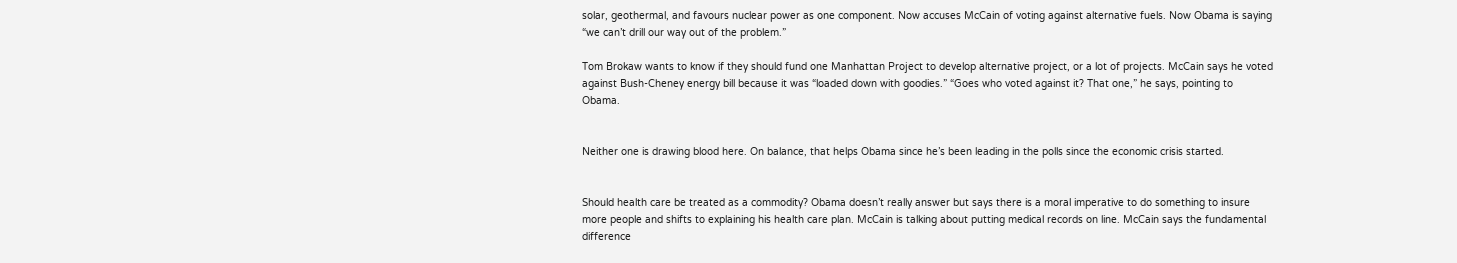solar, geothermal, and favours nuclear power as one component. Now accuses McCain of voting against alternative fuels. Now Obama is saying “we can’t drill our way out of the problem.”

Tom Brokaw wants to know if they should fund one Manhattan Project to develop alternative project, or a lot of projects. McCain says he voted against Bush-Cheney energy bill because it was “loaded down with goodies.” “Goes who voted against it? That one,” he says, pointing to Obama.


Neither one is drawing blood here. On balance, that helps Obama since he’s been leading in the polls since the economic crisis started.


Should health care be treated as a commodity? Obama doesn’t really answer but says there is a moral imperative to do something to insure more people and shifts to explaining his health care plan. McCain is talking about putting medical records on line. McCain says the fundamental difference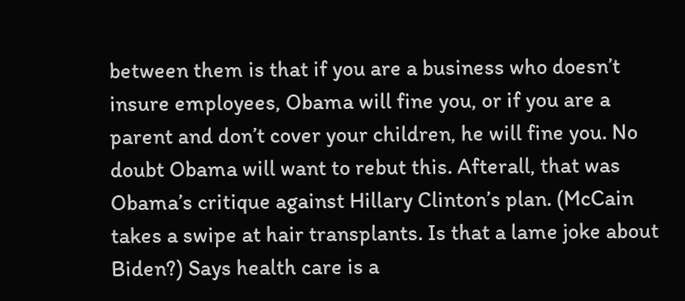between them is that if you are a business who doesn’t insure employees, Obama will fine you, or if you are a parent and don’t cover your children, he will fine you. No doubt Obama will want to rebut this. Afterall, that was Obama’s critique against Hillary Clinton’s plan. (McCain takes a swipe at hair transplants. Is that a lame joke about Biden?) Says health care is a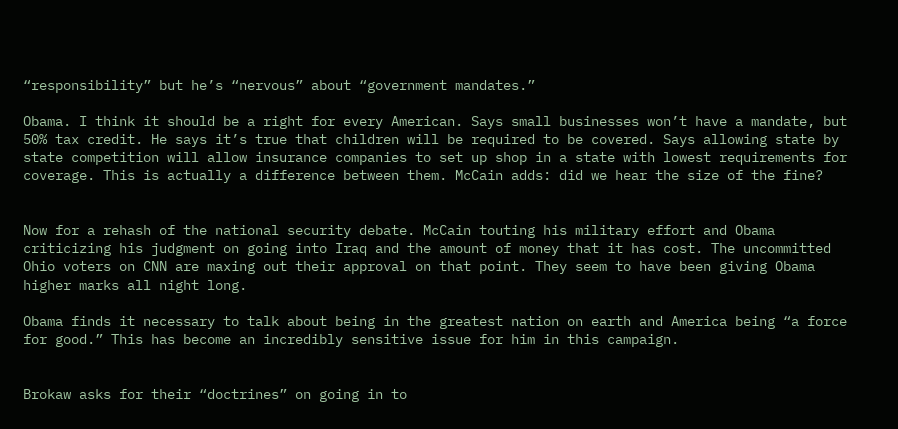“responsibility” but he’s “nervous” about “government mandates.”

Obama. I think it should be a right for every American. Says small businesses won’t have a mandate, but 50% tax credit. He says it’s true that children will be required to be covered. Says allowing state by state competition will allow insurance companies to set up shop in a state with lowest requirements for coverage. This is actually a difference between them. McCain adds: did we hear the size of the fine?


Now for a rehash of the national security debate. McCain touting his military effort and Obama criticizing his judgment on going into Iraq and the amount of money that it has cost. The uncommitted Ohio voters on CNN are maxing out their approval on that point. They seem to have been giving Obama higher marks all night long.

Obama finds it necessary to talk about being in the greatest nation on earth and America being “a force for good.” This has become an incredibly sensitive issue for him in this campaign.


Brokaw asks for their “doctrines” on going in to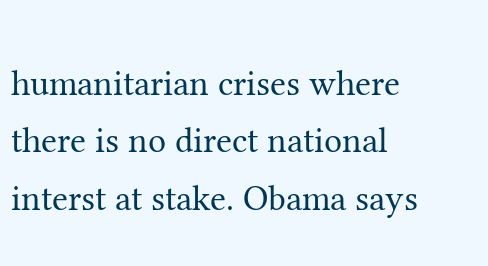humanitarian crises where there is no direct national interst at stake. Obama says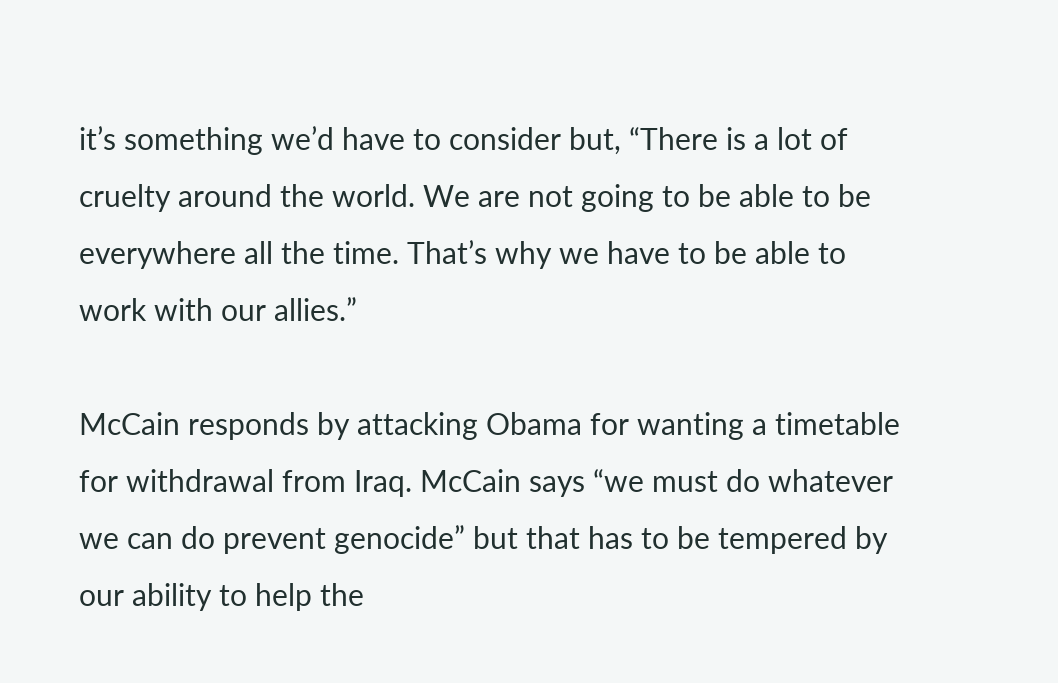it’s something we’d have to consider but, “There is a lot of cruelty around the world. We are not going to be able to be everywhere all the time. That’s why we have to be able to work with our allies.”

McCain responds by attacking Obama for wanting a timetable for withdrawal from Iraq. McCain says “we must do whatever we can do prevent genocide” but that has to be tempered by our ability to help the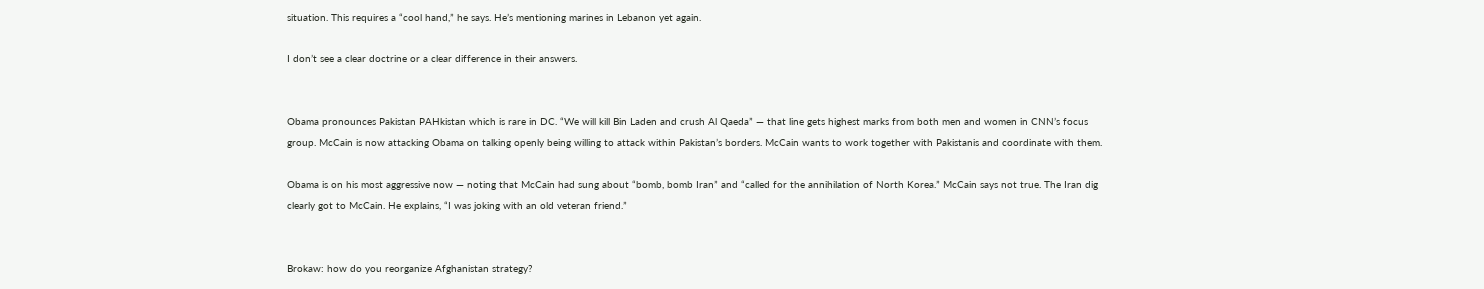situation. This requires a “cool hand,” he says. He’s mentioning marines in Lebanon yet again.

I don’t see a clear doctrine or a clear difference in their answers.


Obama pronounces Pakistan PAHkistan which is rare in DC. “We will kill Bin Laden and crush Al Qaeda” — that line gets highest marks from both men and women in CNN’s focus group. McCain is now attacking Obama on talking openly being willing to attack within Pakistan’s borders. McCain wants to work together with Pakistanis and coordinate with them.

Obama is on his most aggressive now — noting that McCain had sung about “bomb, bomb Iran” and “called for the annihilation of North Korea.” McCain says not true. The Iran dig clearly got to McCain. He explains, “I was joking with an old veteran friend.”


Brokaw: how do you reorganize Afghanistan strategy?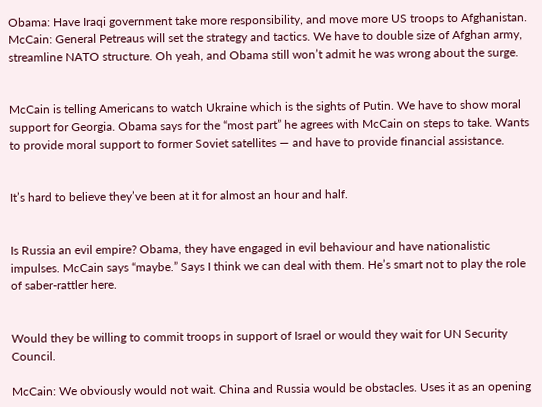Obama: Have Iraqi government take more responsibility, and move more US troops to Afghanistan. McCain: General Petreaus will set the strategy and tactics. We have to double size of Afghan army, streamline NATO structure. Oh yeah, and Obama still won’t admit he was wrong about the surge.


McCain is telling Americans to watch Ukraine which is the sights of Putin. We have to show moral support for Georgia. Obama says for the “most part” he agrees with McCain on steps to take. Wants to provide moral support to former Soviet satellites — and have to provide financial assistance.


It’s hard to believe they’ve been at it for almost an hour and half.


Is Russia an evil empire? Obama, they have engaged in evil behaviour and have nationalistic impulses. McCain says “maybe.” Says I think we can deal with them. He’s smart not to play the role of saber-rattler here.


Would they be willing to commit troops in support of Israel or would they wait for UN Security Council.

McCain: We obviously would not wait. China and Russia would be obstacles. Uses it as an opening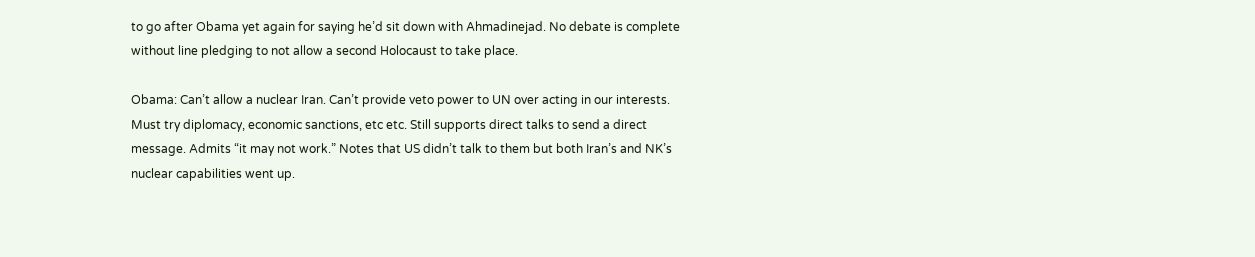to go after Obama yet again for saying he’d sit down with Ahmadinejad. No debate is complete without line pledging to not allow a second Holocaust to take place.

Obama: Can’t allow a nuclear Iran. Can’t provide veto power to UN over acting in our interests. Must try diplomacy, economic sanctions, etc etc. Still supports direct talks to send a direct message. Admits “it may not work.” Notes that US didn’t talk to them but both Iran’s and NK’s nuclear capabilities went up.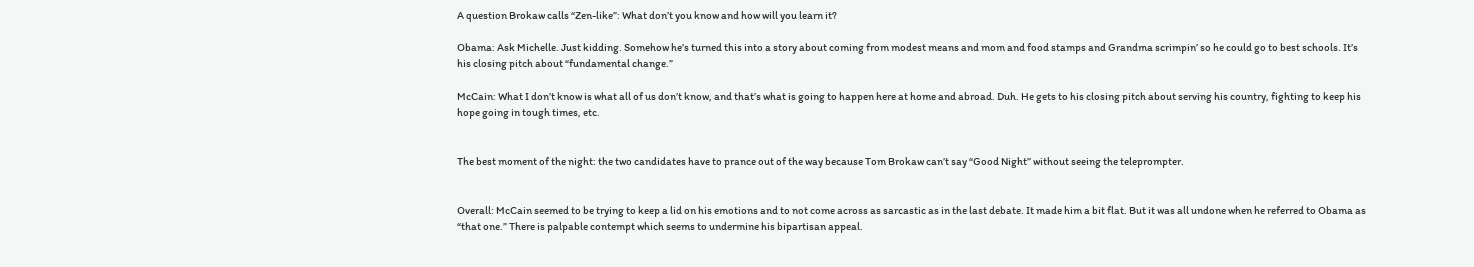A question Brokaw calls “Zen-like”: What don’t you know and how will you learn it?

Obama: Ask Michelle. Just kidding. Somehow he’s turned this into a story about coming from modest means and mom and food stamps and Grandma scrimpin’ so he could go to best schools. It’s his closing pitch about “fundamental change.”

McCain: What I don’t know is what all of us don’t know, and that’s what is going to happen here at home and abroad. Duh. He gets to his closing pitch about serving his country, fighting to keep his hope going in tough times, etc.


The best moment of the night: the two candidates have to prance out of the way because Tom Brokaw can’t say “Good Night” without seeing the teleprompter.


Overall: McCain seemed to be trying to keep a lid on his emotions and to not come across as sarcastic as in the last debate. It made him a bit flat. But it was all undone when he referred to Obama as “that one.” There is palpable contempt which seems to undermine his bipartisan appeal.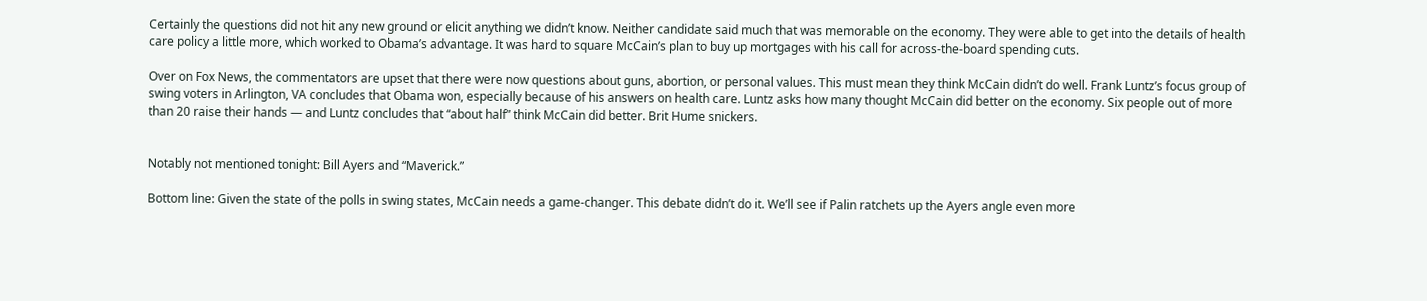Certainly the questions did not hit any new ground or elicit anything we didn’t know. Neither candidate said much that was memorable on the economy. They were able to get into the details of health care policy a little more, which worked to Obama’s advantage. It was hard to square McCain’s plan to buy up mortgages with his call for across-the-board spending cuts.

Over on Fox News, the commentators are upset that there were now questions about guns, abortion, or personal values. This must mean they think McCain didn’t do well. Frank Luntz’s focus group of swing voters in Arlington, VA concludes that Obama won, especially because of his answers on health care. Luntz asks how many thought McCain did better on the economy. Six people out of more than 20 raise their hands — and Luntz concludes that “about half” think McCain did better. Brit Hume snickers.


Notably not mentioned tonight: Bill Ayers and “Maverick.”

Bottom line: Given the state of the polls in swing states, McCain needs a game-changer. This debate didn’t do it. We’ll see if Palin ratchets up the Ayers angle even more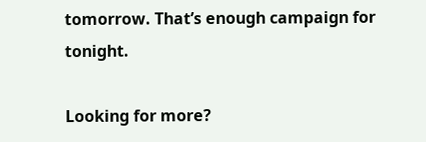tomorrow. That’s enough campaign for tonight.

Looking for more?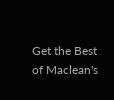Get the Best of Maclean's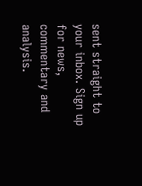sent straight to your inbox. Sign up for news, commentary and analysis.